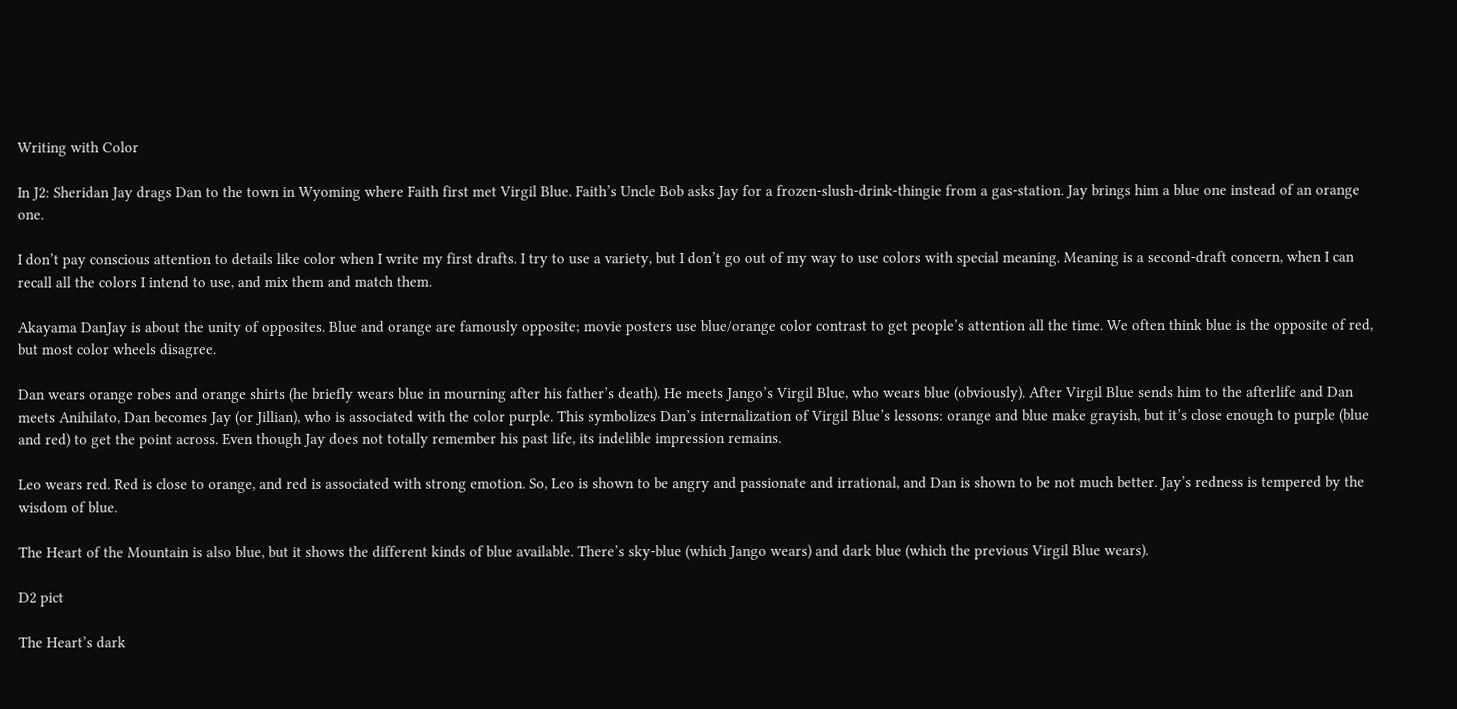Writing with Color

In J2: Sheridan Jay drags Dan to the town in Wyoming where Faith first met Virgil Blue. Faith’s Uncle Bob asks Jay for a frozen-slush-drink-thingie from a gas-station. Jay brings him a blue one instead of an orange one.

I don’t pay conscious attention to details like color when I write my first drafts. I try to use a variety, but I don’t go out of my way to use colors with special meaning. Meaning is a second-draft concern, when I can recall all the colors I intend to use, and mix them and match them.

Akayama DanJay is about the unity of opposites. Blue and orange are famously opposite; movie posters use blue/orange color contrast to get people’s attention all the time. We often think blue is the opposite of red, but most color wheels disagree.

Dan wears orange robes and orange shirts (he briefly wears blue in mourning after his father’s death). He meets Jango’s Virgil Blue, who wears blue (obviously). After Virgil Blue sends him to the afterlife and Dan meets Anihilato, Dan becomes Jay (or Jillian), who is associated with the color purple. This symbolizes Dan’s internalization of Virgil Blue’s lessons: orange and blue make grayish, but it’s close enough to purple (blue and red) to get the point across. Even though Jay does not totally remember his past life, its indelible impression remains.

Leo wears red. Red is close to orange, and red is associated with strong emotion. So, Leo is shown to be angry and passionate and irrational, and Dan is shown to be not much better. Jay’s redness is tempered by the wisdom of blue.

The Heart of the Mountain is also blue, but it shows the different kinds of blue available. There’s sky-blue (which Jango wears) and dark blue (which the previous Virgil Blue wears).

D2 pict

The Heart’s dark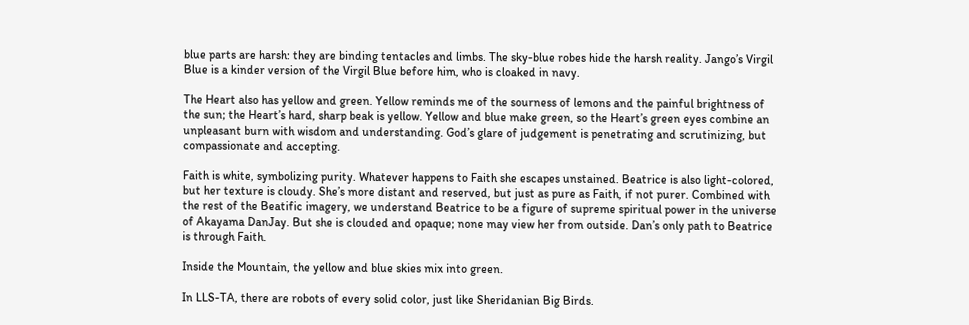blue parts are harsh: they are binding tentacles and limbs. The sky-blue robes hide the harsh reality. Jango’s Virgil Blue is a kinder version of the Virgil Blue before him, who is cloaked in navy.

The Heart also has yellow and green. Yellow reminds me of the sourness of lemons and the painful brightness of the sun; the Heart’s hard, sharp beak is yellow. Yellow and blue make green, so the Heart’s green eyes combine an unpleasant burn with wisdom and understanding. God’s glare of judgement is penetrating and scrutinizing, but compassionate and accepting.

Faith is white, symbolizing purity. Whatever happens to Faith she escapes unstained. Beatrice is also light-colored, but her texture is cloudy. She’s more distant and reserved, but just as pure as Faith, if not purer. Combined with the rest of the Beatific imagery, we understand Beatrice to be a figure of supreme spiritual power in the universe of Akayama DanJay. But she is clouded and opaque; none may view her from outside. Dan’s only path to Beatrice is through Faith.

Inside the Mountain, the yellow and blue skies mix into green.

In LLS-TA, there are robots of every solid color, just like Sheridanian Big Birds.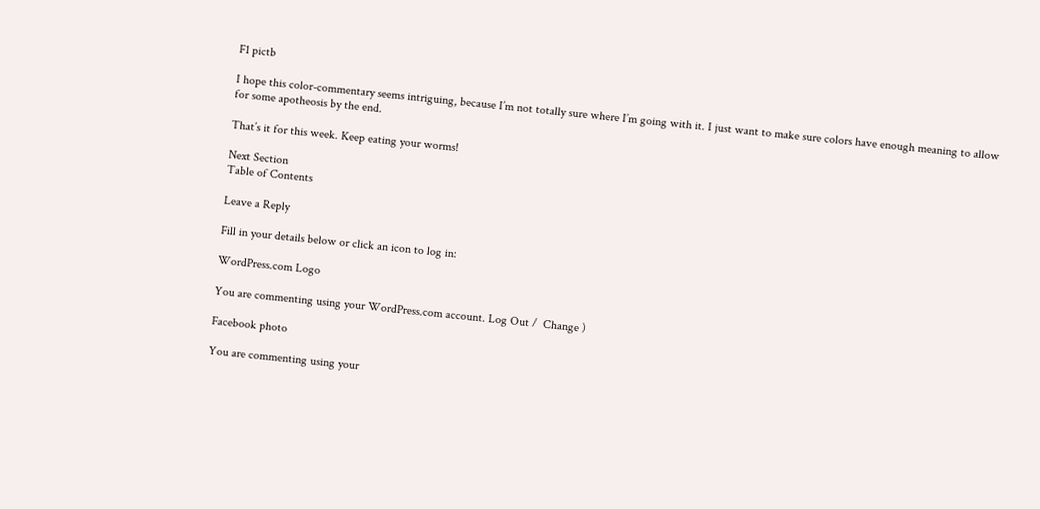F1 pictb

I hope this color-commentary seems intriguing, because I’m not totally sure where I’m going with it. I just want to make sure colors have enough meaning to allow for some apotheosis by the end.

That’s it for this week. Keep eating your worms!

Next Section
Table of Contents

Leave a Reply

Fill in your details below or click an icon to log in:

WordPress.com Logo

You are commenting using your WordPress.com account. Log Out /  Change )

Facebook photo

You are commenting using your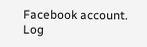Facebook account. Log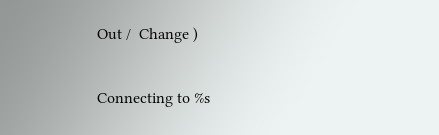Out /  Change )

Connecting to %s